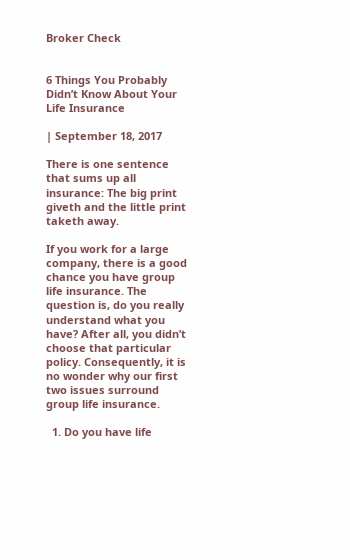Broker Check


6 Things You Probably Didn’t Know About Your Life Insurance

| September 18, 2017

There is one sentence that sums up all insurance: The big print giveth and the little print taketh away.

If you work for a large company, there is a good chance you have group life insurance. The question is, do you really understand what you have? After all, you didn’t choose that particular policy. Consequently, it is no wonder why our first two issues surround group life insurance.

  1. Do you have life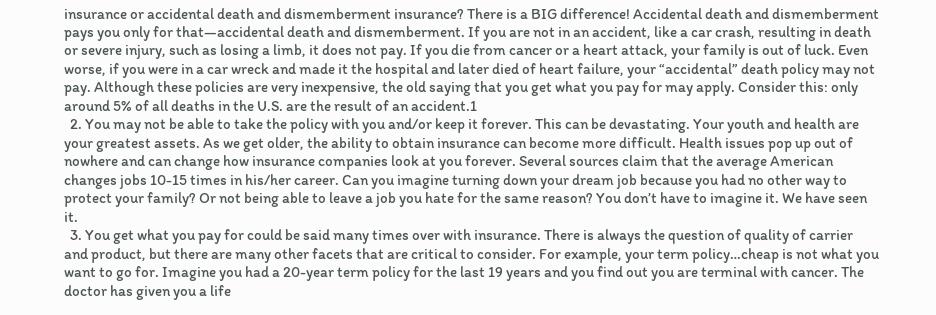insurance or accidental death and dismemberment insurance? There is a BIG difference! Accidental death and dismemberment pays you only for that—accidental death and dismemberment. If you are not in an accident, like a car crash, resulting in death or severe injury, such as losing a limb, it does not pay. If you die from cancer or a heart attack, your family is out of luck. Even worse, if you were in a car wreck and made it the hospital and later died of heart failure, your “accidental” death policy may not pay. Although these policies are very inexpensive, the old saying that you get what you pay for may apply. Consider this: only around 5% of all deaths in the U.S. are the result of an accident.1
  2. You may not be able to take the policy with you and/or keep it forever. This can be devastating. Your youth and health are your greatest assets. As we get older, the ability to obtain insurance can become more difficult. Health issues pop up out of nowhere and can change how insurance companies look at you forever. Several sources claim that the average American changes jobs 10-15 times in his/her career. Can you imagine turning down your dream job because you had no other way to protect your family? Or not being able to leave a job you hate for the same reason? You don’t have to imagine it. We have seen it.
  3. You get what you pay for could be said many times over with insurance. There is always the question of quality of carrier and product, but there are many other facets that are critical to consider. For example, your term policy…cheap is not what you want to go for. Imagine you had a 20-year term policy for the last 19 years and you find out you are terminal with cancer. The doctor has given you a life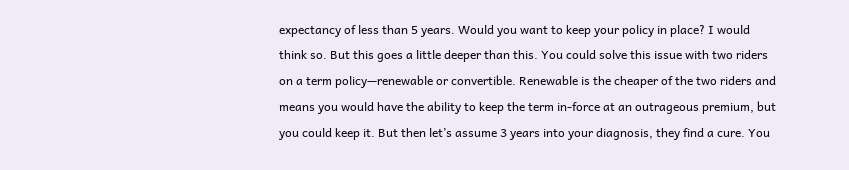expectancy of less than 5 years. Would you want to keep your policy in place? I would think so. But this goes a little deeper than this. You could solve this issue with two riders on a term policy—renewable or convertible. Renewable is the cheaper of the two riders and means you would have the ability to keep the term in-force at an outrageous premium, but you could keep it. But then let’s assume 3 years into your diagnosis, they find a cure. You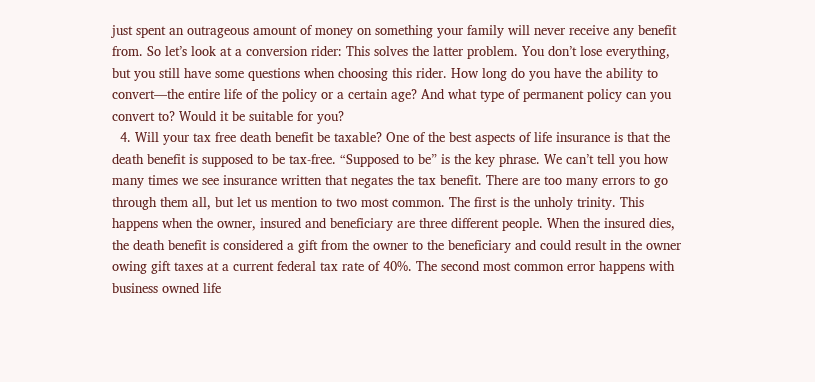just spent an outrageous amount of money on something your family will never receive any benefit from. So let’s look at a conversion rider: This solves the latter problem. You don’t lose everything, but you still have some questions when choosing this rider. How long do you have the ability to convert—the entire life of the policy or a certain age? And what type of permanent policy can you convert to? Would it be suitable for you?
  4. Will your tax free death benefit be taxable? One of the best aspects of life insurance is that the death benefit is supposed to be tax-free. “Supposed to be” is the key phrase. We can’t tell you how many times we see insurance written that negates the tax benefit. There are too many errors to go through them all, but let us mention to two most common. The first is the unholy trinity. This happens when the owner, insured and beneficiary are three different people. When the insured dies, the death benefit is considered a gift from the owner to the beneficiary and could result in the owner owing gift taxes at a current federal tax rate of 40%. The second most common error happens with business owned life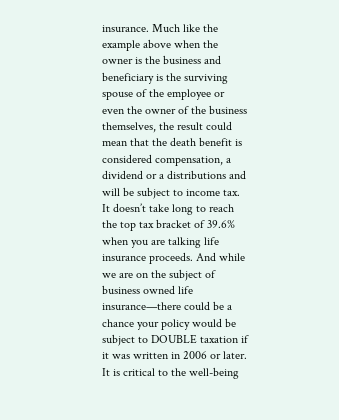insurance. Much like the example above when the owner is the business and beneficiary is the surviving spouse of the employee or even the owner of the business themselves, the result could mean that the death benefit is considered compensation, a dividend or a distributions and will be subject to income tax. It doesn’t take long to reach the top tax bracket of 39.6% when you are talking life insurance proceeds. And while we are on the subject of business owned life insurance—there could be a chance your policy would be subject to DOUBLE taxation if it was written in 2006 or later. It is critical to the well-being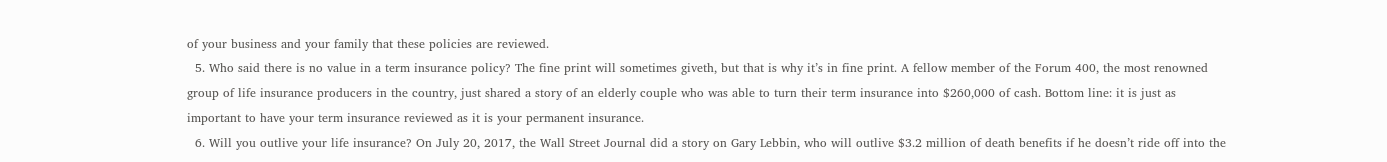of your business and your family that these policies are reviewed.
  5. Who said there is no value in a term insurance policy? The fine print will sometimes giveth, but that is why it’s in fine print. A fellow member of the Forum 400, the most renowned group of life insurance producers in the country, just shared a story of an elderly couple who was able to turn their term insurance into $260,000 of cash. Bottom line: it is just as important to have your term insurance reviewed as it is your permanent insurance.
  6. Will you outlive your life insurance? On July 20, 2017, the Wall Street Journal did a story on Gary Lebbin, who will outlive $3.2 million of death benefits if he doesn’t ride off into the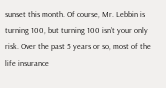sunset this month. Of course, Mr. Lebbin is turning 100, but turning 100 isn’t your only risk. Over the past 5 years or so, most of the life insurance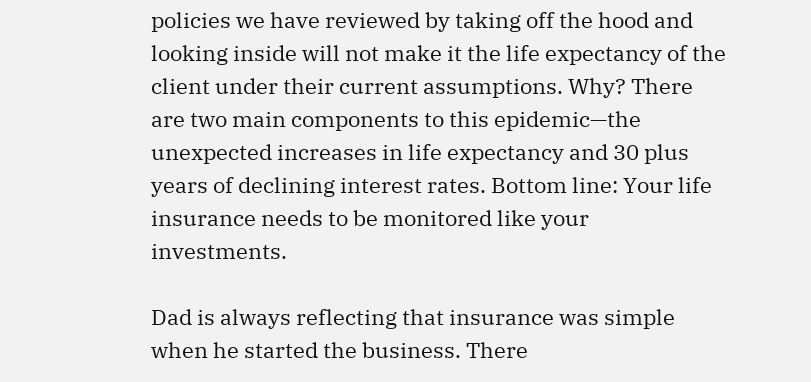policies we have reviewed by taking off the hood and looking inside will not make it the life expectancy of the client under their current assumptions. Why? There are two main components to this epidemic—the unexpected increases in life expectancy and 30 plus years of declining interest rates. Bottom line: Your life insurance needs to be monitored like your investments.

Dad is always reflecting that insurance was simple when he started the business. There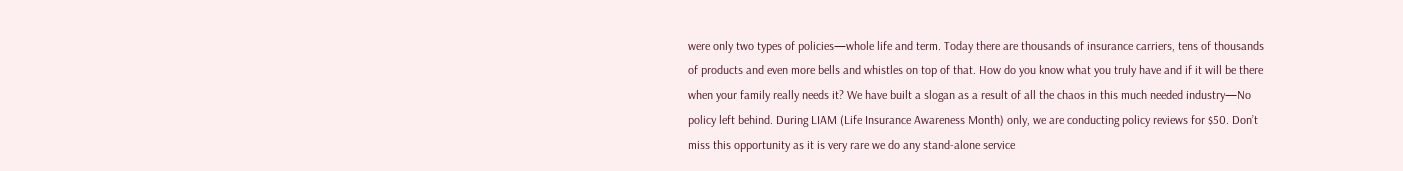were only two types of policies—whole life and term. Today there are thousands of insurance carriers, tens of thousands of products and even more bells and whistles on top of that. How do you know what you truly have and if it will be there when your family really needs it? We have built a slogan as a result of all the chaos in this much needed industry—No policy left behind. During LIAM (Life Insurance Awareness Month) only, we are conducting policy reviews for $50. Don’t miss this opportunity as it is very rare we do any stand-alone service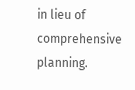in lieu of comprehensive planning.